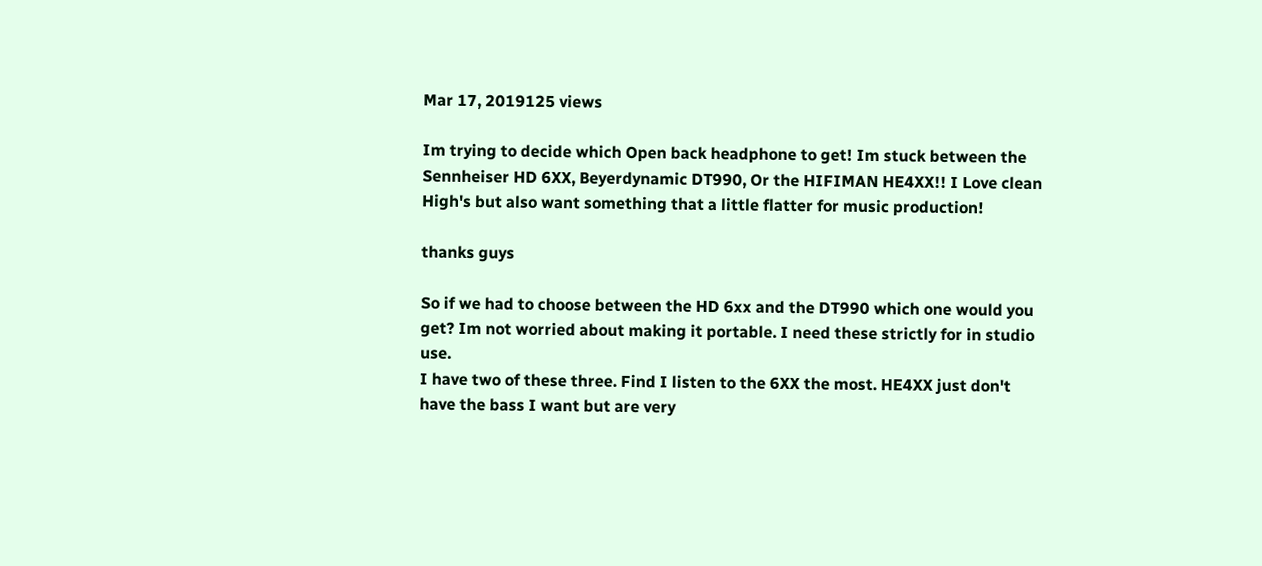Mar 17, 2019125 views

Im trying to decide which Open back headphone to get! Im stuck between the Sennheiser HD 6XX, Beyerdynamic DT990, Or the HIFIMAN HE4XX!! I Love clean High's but also want something that a little flatter for music production!

thanks guys

So if we had to choose between the HD 6xx and the DT990 which one would you get? Im not worried about making it portable. I need these strictly for in studio use.
I have two of these three. Find I listen to the 6XX the most. HE4XX just don't have the bass I want but are very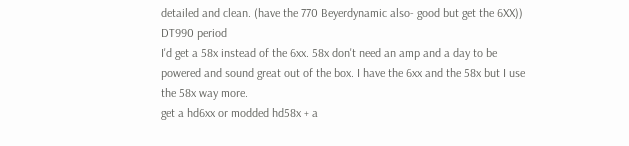detailed and clean. (have the 770 Beyerdynamic also- good but get the 6XX))
DT990 period
I'd get a 58x instead of the 6xx. 58x don't need an amp and a day to be powered and sound great out of the box. I have the 6xx and the 58x but I use the 58x way more.
get a hd6xx or modded hd58x + a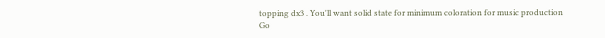topping dx3 . You'll want solid state for minimum coloration for music production
Go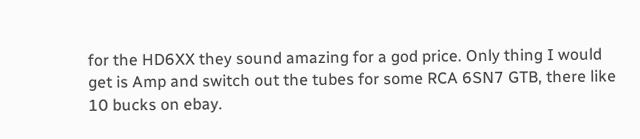for the HD6XX they sound amazing for a god price. Only thing I would get is Amp and switch out the tubes for some RCA 6SN7 GTB, there like 10 bucks on ebay.